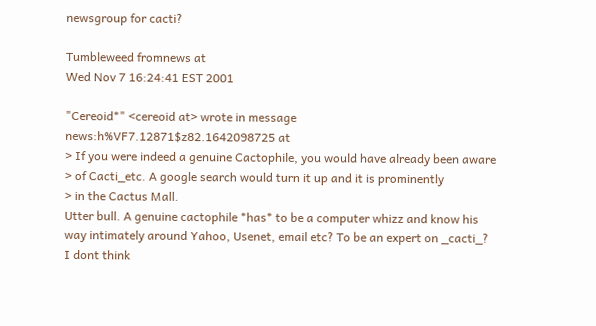newsgroup for cacti?

Tumbleweed fromnews at
Wed Nov 7 16:24:41 EST 2001

"Cereoid*" <cereoid at> wrote in message
news:h%VF7.12871$z82.1642098725 at
> If you were indeed a genuine Cactophile, you would have already been aware
> of Cacti_etc. A google search would turn it up and it is prominently
> in the Cactus Mall.
Utter bull. A genuine cactophile *has* to be a computer whizz and know his
way intimately around Yahoo, Usenet, email etc? To be an expert on _cacti_?
I dont think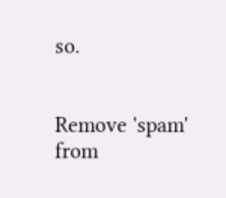so.


Remove 'spam' from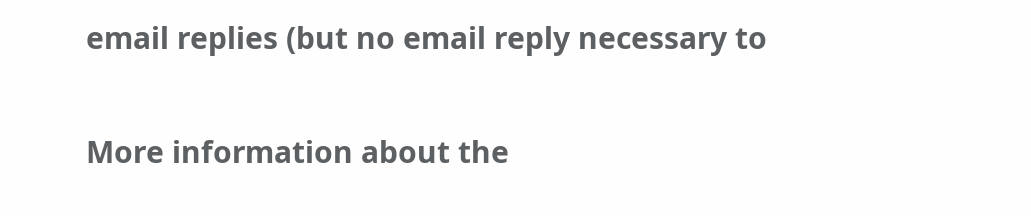email replies (but no email reply necessary to

More information about the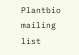Plantbio mailing list